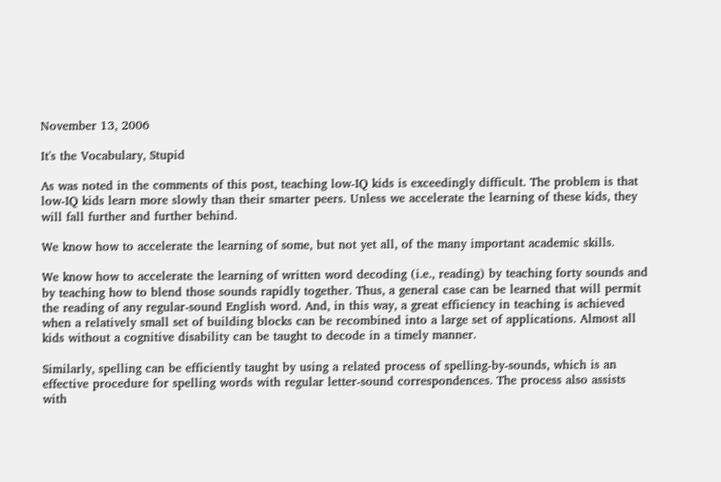November 13, 2006

It's the Vocabulary, Stupid

As was noted in the comments of this post, teaching low-IQ kids is exceedingly difficult. The problem is that low-IQ kids learn more slowly than their smarter peers. Unless we accelerate the learning of these kids, they will fall further and further behind.

We know how to accelerate the learning of some, but not yet all, of the many important academic skills.

We know how to accelerate the learning of written word decoding (i.e., reading) by teaching forty sounds and by teaching how to blend those sounds rapidly together. Thus, a general case can be learned that will permit the reading of any regular-sound English word. And, in this way, a great efficiency in teaching is achieved when a relatively small set of building blocks can be recombined into a large set of applications. Almost all kids without a cognitive disability can be taught to decode in a timely manner.

Similarly, spelling can be efficiently taught by using a related process of spelling-by-sounds, which is an effective procedure for spelling words with regular letter-sound correspondences. The process also assists with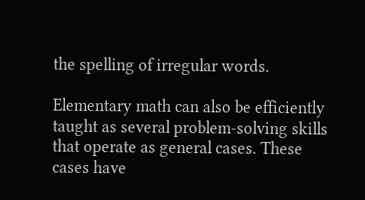the spelling of irregular words.

Elementary math can also be efficiently taught as several problem-solving skills that operate as general cases. These cases have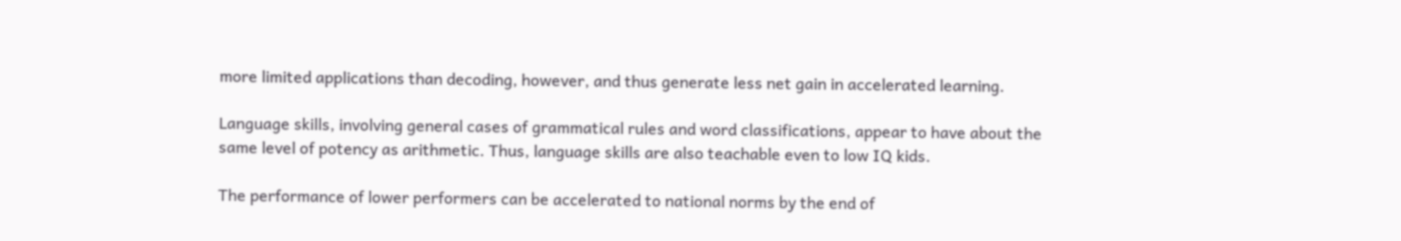more limited applications than decoding, however, and thus generate less net gain in accelerated learning.

Language skills, involving general cases of grammatical rules and word classifications, appear to have about the same level of potency as arithmetic. Thus, language skills are also teachable even to low IQ kids.

The performance of lower performers can be accelerated to national norms by the end of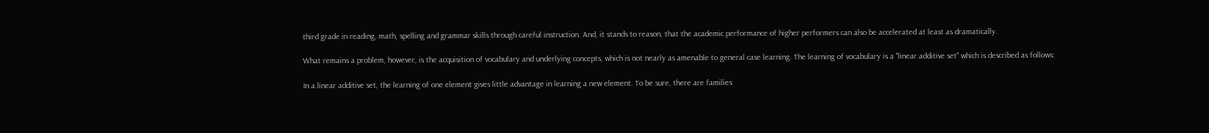third grade in reading, math, spelling and grammar skills through careful instruction. And, it stands to reason, that the academic performance of higher performers can also be accelerated at least as dramatically.

What remains a problem, however, is the acquisition of vocabulary and underlying concepts, which is not nearly as amenable to general case learning. The learning of vocabulary is a "linear additive set" which is described as follows:

In a linear additive set, the learning of one element gives little advantage in learning a new element. To be sure, there are families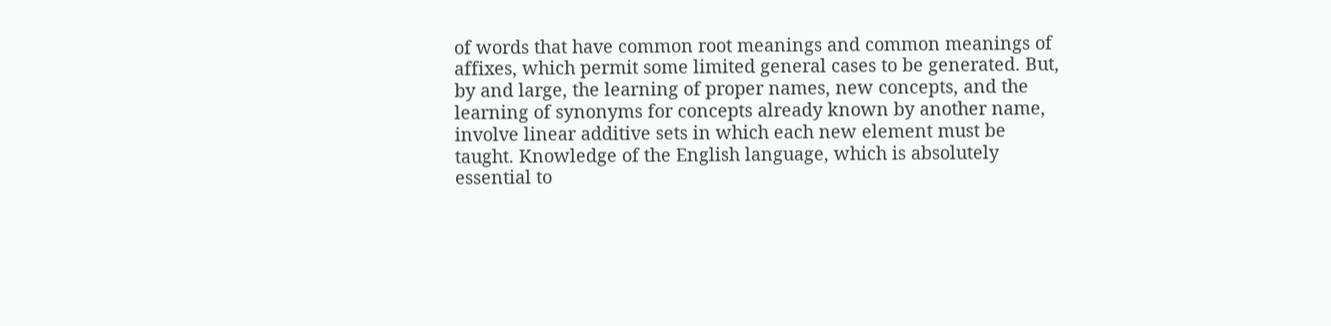of words that have common root meanings and common meanings of affixes, which permit some limited general cases to be generated. But, by and large, the learning of proper names, new concepts, and the learning of synonyms for concepts already known by another name, involve linear additive sets in which each new element must be taught. Knowledge of the English language, which is absolutely essential to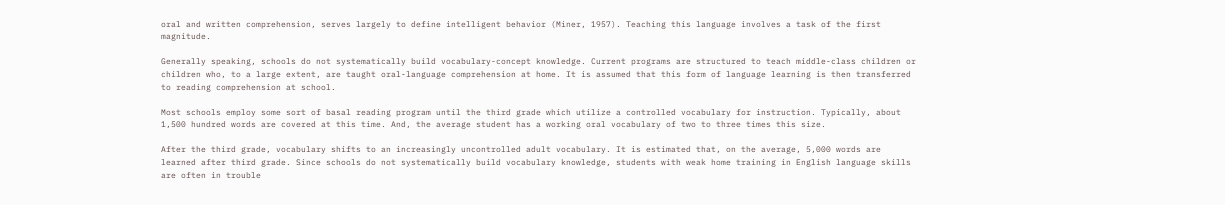oral and written comprehension, serves largely to define intelligent behavior (Miner, 1957). Teaching this language involves a task of the first magnitude.

Generally speaking, schools do not systematically build vocabulary-concept knowledge. Current programs are structured to teach middle-class children or children who, to a large extent, are taught oral-language comprehension at home. It is assumed that this form of language learning is then transferred to reading comprehension at school.

Most schools employ some sort of basal reading program until the third grade which utilize a controlled vocabulary for instruction. Typically, about 1,500 hundred words are covered at this time. And, the average student has a working oral vocabulary of two to three times this size.

After the third grade, vocabulary shifts to an increasingly uncontrolled adult vocabulary. It is estimated that, on the average, 5,000 words are learned after third grade. Since schools do not systematically build vocabulary knowledge, students with weak home training in English language skills are often in trouble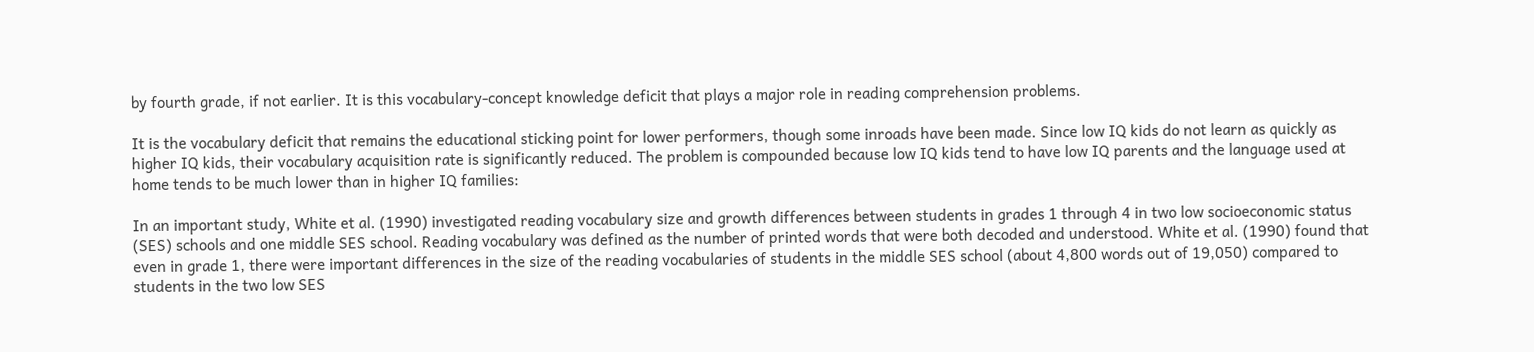by fourth grade, if not earlier. It is this vocabulary-concept knowledge deficit that plays a major role in reading comprehension problems.

It is the vocabulary deficit that remains the educational sticking point for lower performers, though some inroads have been made. Since low IQ kids do not learn as quickly as higher IQ kids, their vocabulary acquisition rate is significantly reduced. The problem is compounded because low IQ kids tend to have low IQ parents and the language used at home tends to be much lower than in higher IQ families:

In an important study, White et al. (1990) investigated reading vocabulary size and growth differences between students in grades 1 through 4 in two low socioeconomic status (SES) schools and one middle SES school. Reading vocabulary was defined as the number of printed words that were both decoded and understood. White et al. (1990) found that even in grade 1, there were important differences in the size of the reading vocabularies of students in the middle SES school (about 4,800 words out of 19,050) compared to students in the two low SES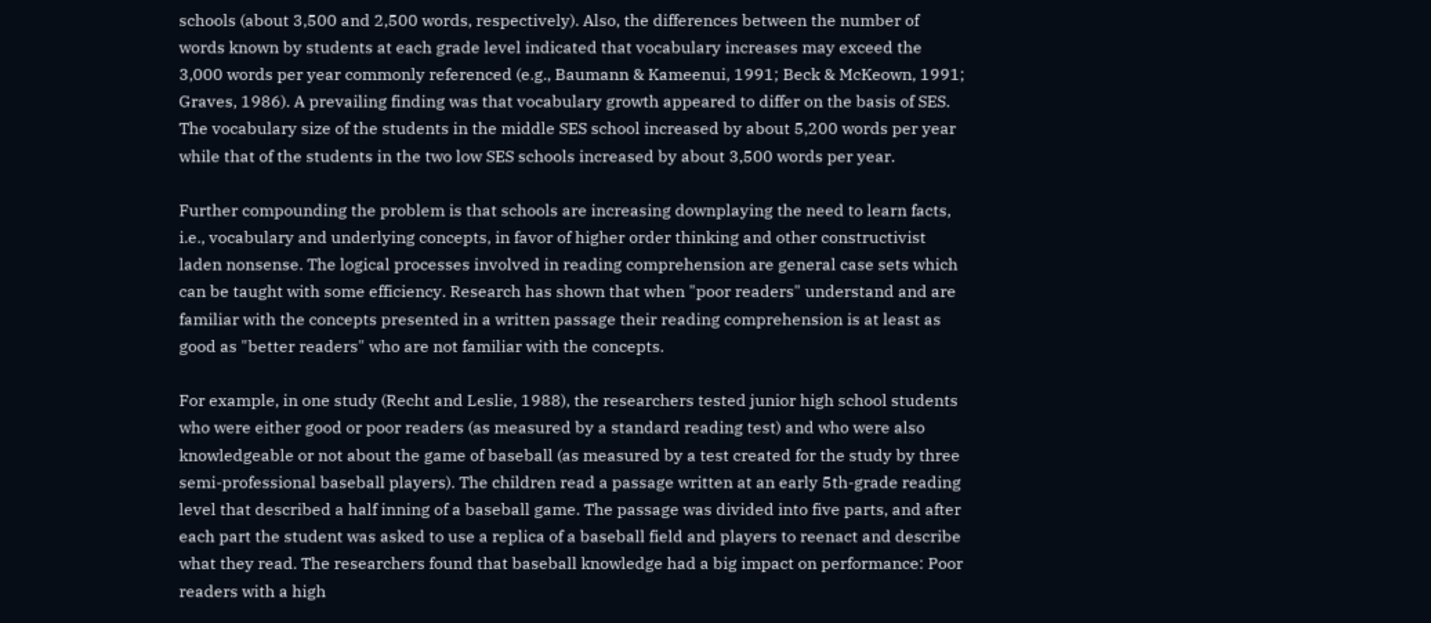schools (about 3,500 and 2,500 words, respectively). Also, the differences between the number of words known by students at each grade level indicated that vocabulary increases may exceed the 3,000 words per year commonly referenced (e.g., Baumann & Kameenui, 1991; Beck & McKeown, 1991; Graves, 1986). A prevailing finding was that vocabulary growth appeared to differ on the basis of SES. The vocabulary size of the students in the middle SES school increased by about 5,200 words per year while that of the students in the two low SES schools increased by about 3,500 words per year.

Further compounding the problem is that schools are increasing downplaying the need to learn facts, i.e., vocabulary and underlying concepts, in favor of higher order thinking and other constructivist laden nonsense. The logical processes involved in reading comprehension are general case sets which can be taught with some efficiency. Research has shown that when "poor readers" understand and are familiar with the concepts presented in a written passage their reading comprehension is at least as good as "better readers" who are not familiar with the concepts.

For example, in one study (Recht and Leslie, 1988), the researchers tested junior high school students who were either good or poor readers (as measured by a standard reading test) and who were also knowledgeable or not about the game of baseball (as measured by a test created for the study by three semi-professional baseball players). The children read a passage written at an early 5th-grade reading level that described a half inning of a baseball game. The passage was divided into five parts, and after each part the student was asked to use a replica of a baseball field and players to reenact and describe what they read. The researchers found that baseball knowledge had a big impact on performance: Poor readers with a high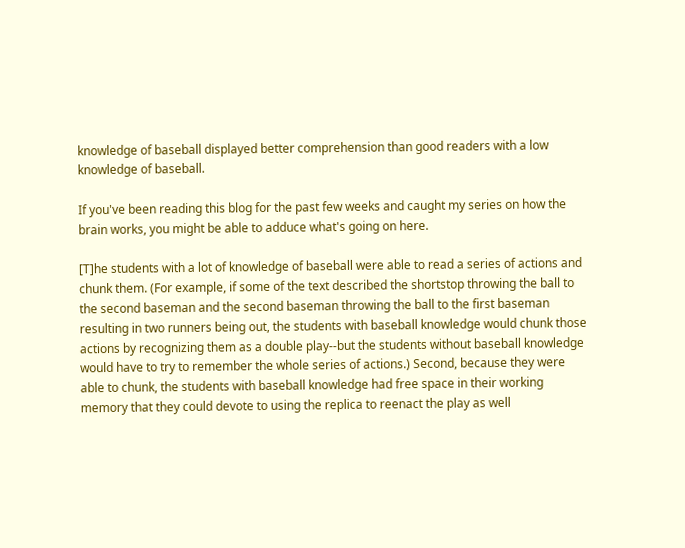knowledge of baseball displayed better comprehension than good readers with a low knowledge of baseball.

If you've been reading this blog for the past few weeks and caught my series on how the brain works, you might be able to adduce what's going on here.

[T]he students with a lot of knowledge of baseball were able to read a series of actions and chunk them. (For example, if some of the text described the shortstop throwing the ball to the second baseman and the second baseman throwing the ball to the first baseman resulting in two runners being out, the students with baseball knowledge would chunk those actions by recognizing them as a double play--but the students without baseball knowledge would have to try to remember the whole series of actions.) Second, because they were able to chunk, the students with baseball knowledge had free space in their working memory that they could devote to using the replica to reenact the play as well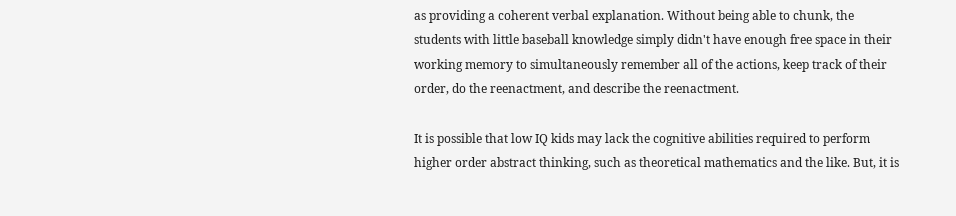as providing a coherent verbal explanation. Without being able to chunk, the students with little baseball knowledge simply didn't have enough free space in their working memory to simultaneously remember all of the actions, keep track of their order, do the reenactment, and describe the reenactment.

It is possible that low IQ kids may lack the cognitive abilities required to perform higher order abstract thinking, such as theoretical mathematics and the like. But, it is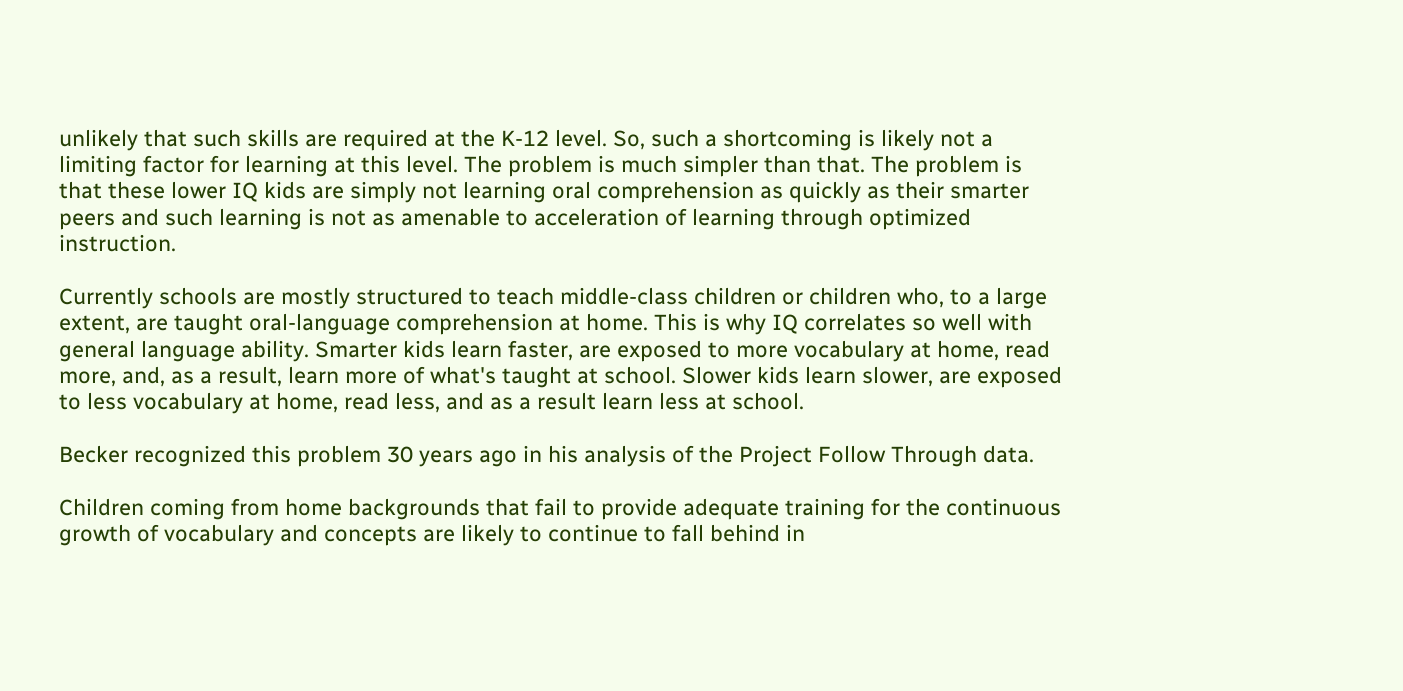unlikely that such skills are required at the K-12 level. So, such a shortcoming is likely not a limiting factor for learning at this level. The problem is much simpler than that. The problem is that these lower IQ kids are simply not learning oral comprehension as quickly as their smarter peers and such learning is not as amenable to acceleration of learning through optimized instruction.

Currently schools are mostly structured to teach middle-class children or children who, to a large extent, are taught oral-language comprehension at home. This is why IQ correlates so well with general language ability. Smarter kids learn faster, are exposed to more vocabulary at home, read more, and, as a result, learn more of what's taught at school. Slower kids learn slower, are exposed to less vocabulary at home, read less, and as a result learn less at school.

Becker recognized this problem 30 years ago in his analysis of the Project Follow Through data.

Children coming from home backgrounds that fail to provide adequate training for the continuous growth of vocabulary and concepts are likely to continue to fall behind in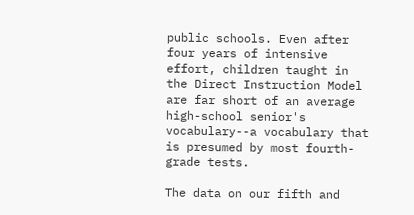public schools. Even after four years of intensive effort, children taught in the Direct Instruction Model are far short of an average high-school senior's vocabulary--a vocabulary that is presumed by most fourth-grade tests.

The data on our fifth and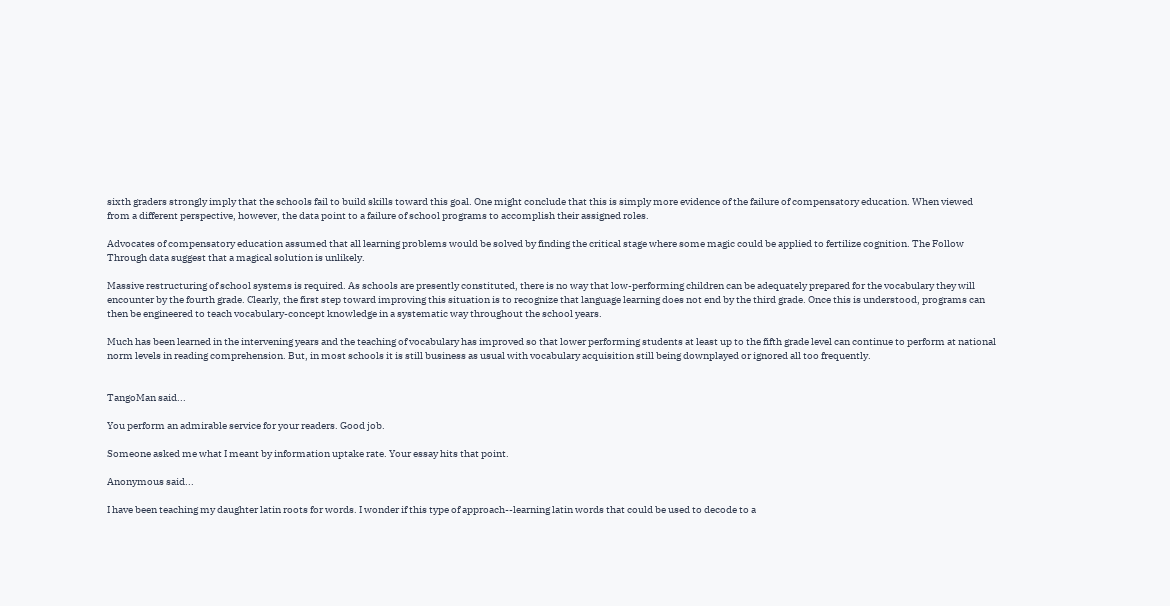sixth graders strongly imply that the schools fail to build skills toward this goal. One might conclude that this is simply more evidence of the failure of compensatory education. When viewed from a different perspective, however, the data point to a failure of school programs to accomplish their assigned roles.

Advocates of compensatory education assumed that all learning problems would be solved by finding the critical stage where some magic could be applied to fertilize cognition. The Follow Through data suggest that a magical solution is unlikely.

Massive restructuring of school systems is required. As schools are presently constituted, there is no way that low-performing children can be adequately prepared for the vocabulary they will encounter by the fourth grade. Clearly, the first step toward improving this situation is to recognize that language learning does not end by the third grade. Once this is understood, programs can then be engineered to teach vocabulary-concept knowledge in a systematic way throughout the school years.

Much has been learned in the intervening years and the teaching of vocabulary has improved so that lower performing students at least up to the fifth grade level can continue to perform at national norm levels in reading comprehension. But, in most schools it is still business as usual with vocabulary acquisition still being downplayed or ignored all too frequently.


TangoMan said...

You perform an admirable service for your readers. Good job.

Someone asked me what I meant by information uptake rate. Your essay hits that point.

Anonymous said...

I have been teaching my daughter latin roots for words. I wonder if this type of approach--learning latin words that could be used to decode to a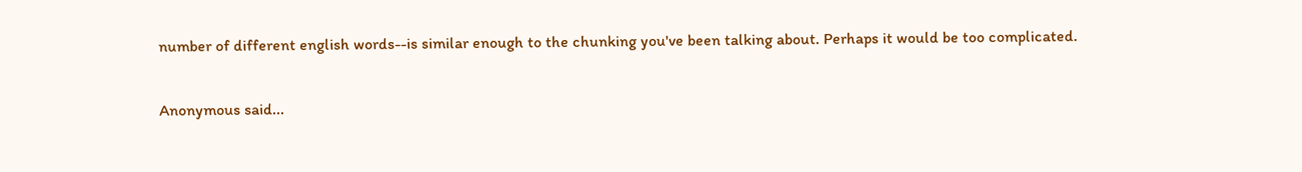number of different english words--is similar enough to the chunking you've been talking about. Perhaps it would be too complicated.

Anonymous said...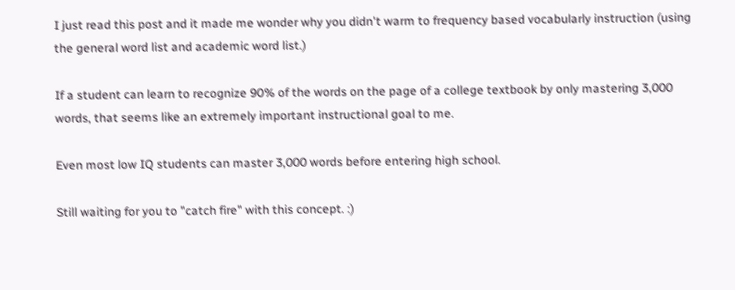I just read this post and it made me wonder why you didn't warm to frequency based vocabularly instruction (using the general word list and academic word list.)

If a student can learn to recognize 90% of the words on the page of a college textbook by only mastering 3,000 words, that seems like an extremely important instructional goal to me.

Even most low IQ students can master 3,000 words before entering high school.

Still waiting for you to "catch fire" with this concept. :)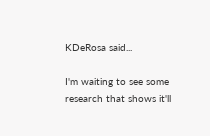KDeRosa said...

I'm waiting to see some research that shows it'll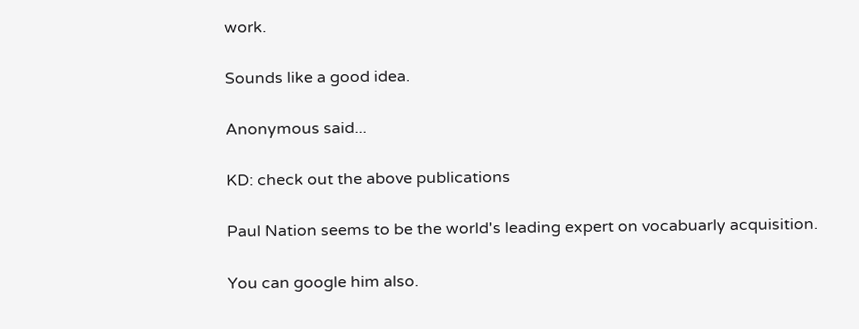work.

Sounds like a good idea.

Anonymous said...

KD: check out the above publications

Paul Nation seems to be the world's leading expert on vocabuarly acquisition.

You can google him also.